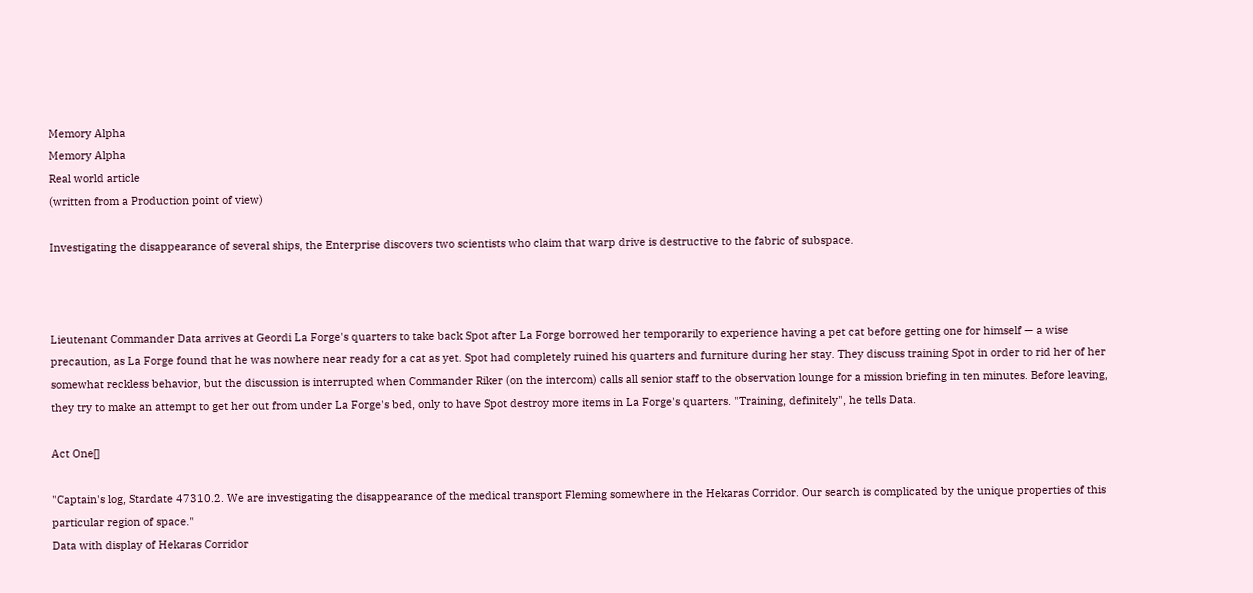Memory Alpha
Memory Alpha
Real world article
(written from a Production point of view)

Investigating the disappearance of several ships, the Enterprise discovers two scientists who claim that warp drive is destructive to the fabric of subspace.



Lieutenant Commander Data arrives at Geordi La Forge's quarters to take back Spot after La Forge borrowed her temporarily to experience having a pet cat before getting one for himself — a wise precaution, as La Forge found that he was nowhere near ready for a cat as yet. Spot had completely ruined his quarters and furniture during her stay. They discuss training Spot in order to rid her of her somewhat reckless behavior, but the discussion is interrupted when Commander Riker (on the intercom) calls all senior staff to the observation lounge for a mission briefing in ten minutes. Before leaving, they try to make an attempt to get her out from under La Forge's bed, only to have Spot destroy more items in La Forge's quarters. "Training, definitely", he tells Data.

Act One[]

"Captain's log, Stardate 47310.2. We are investigating the disappearance of the medical transport Fleming somewhere in the Hekaras Corridor. Our search is complicated by the unique properties of this particular region of space."
Data with display of Hekaras Corridor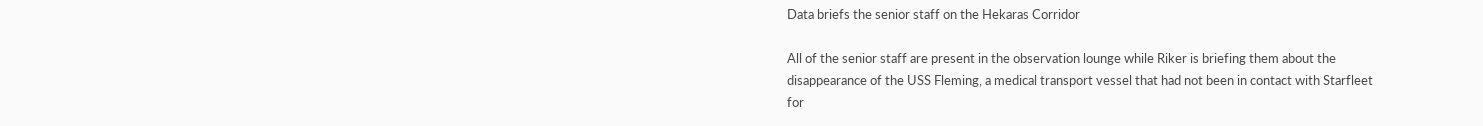Data briefs the senior staff on the Hekaras Corridor

All of the senior staff are present in the observation lounge while Riker is briefing them about the disappearance of the USS Fleming, a medical transport vessel that had not been in contact with Starfleet for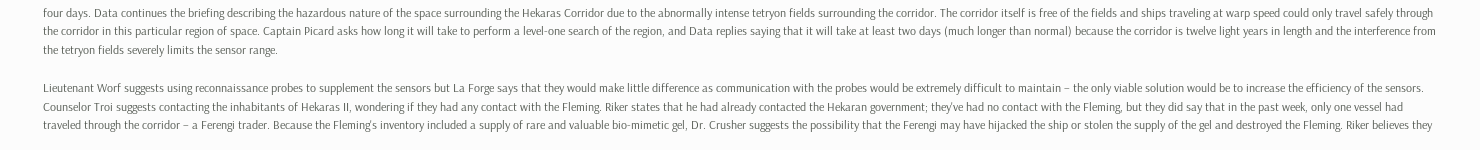four days. Data continues the briefing describing the hazardous nature of the space surrounding the Hekaras Corridor due to the abnormally intense tetryon fields surrounding the corridor. The corridor itself is free of the fields and ships traveling at warp speed could only travel safely through the corridor in this particular region of space. Captain Picard asks how long it will take to perform a level-one search of the region, and Data replies saying that it will take at least two days (much longer than normal) because the corridor is twelve light years in length and the interference from the tetryon fields severely limits the sensor range.

Lieutenant Worf suggests using reconnaissance probes to supplement the sensors but La Forge says that they would make little difference as communication with the probes would be extremely difficult to maintain – the only viable solution would be to increase the efficiency of the sensors. Counselor Troi suggests contacting the inhabitants of Hekaras II, wondering if they had any contact with the Fleming. Riker states that he had already contacted the Hekaran government; they've had no contact with the Fleming, but they did say that in the past week, only one vessel had traveled through the corridor – a Ferengi trader. Because the Fleming's inventory included a supply of rare and valuable bio-mimetic gel, Dr. Crusher suggests the possibility that the Ferengi may have hijacked the ship or stolen the supply of the gel and destroyed the Fleming. Riker believes they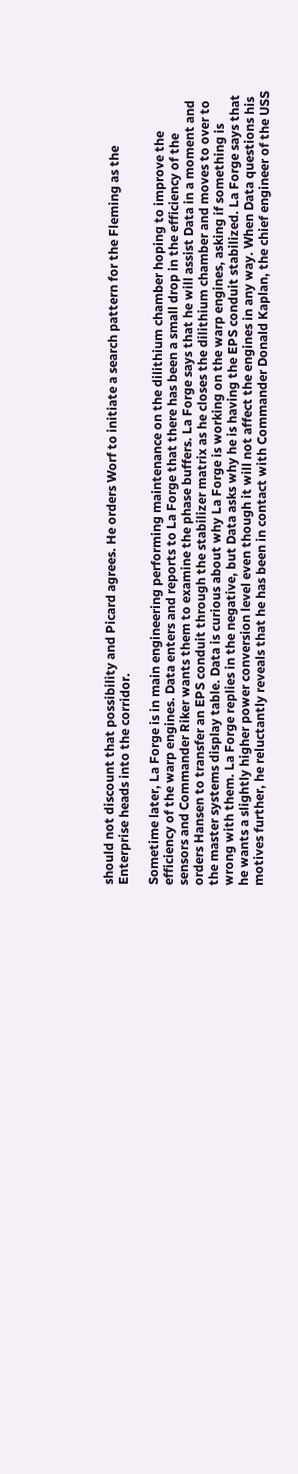should not discount that possibility and Picard agrees. He orders Worf to initiate a search pattern for the Fleming as the Enterprise heads into the corridor.

Sometime later, La Forge is in main engineering performing maintenance on the dilithium chamber hoping to improve the efficiency of the warp engines. Data enters and reports to La Forge that there has been a small drop in the efficiency of the sensors and Commander Riker wants them to examine the phase buffers. La Forge says that he will assist Data in a moment and orders Hansen to transfer an EPS conduit through the stabilizer matrix as he closes the dilithium chamber and moves to over to the master systems display table. Data is curious about why La Forge is working on the warp engines, asking if something is wrong with them. La Forge replies in the negative, but Data asks why he is having the EPS conduit stabilized. La Forge says that he wants a slightly higher power conversion level even though it will not affect the engines in any way. When Data questions his motives further, he reluctantly reveals that he has been in contact with Commander Donald Kaplan, the chief engineer of the USS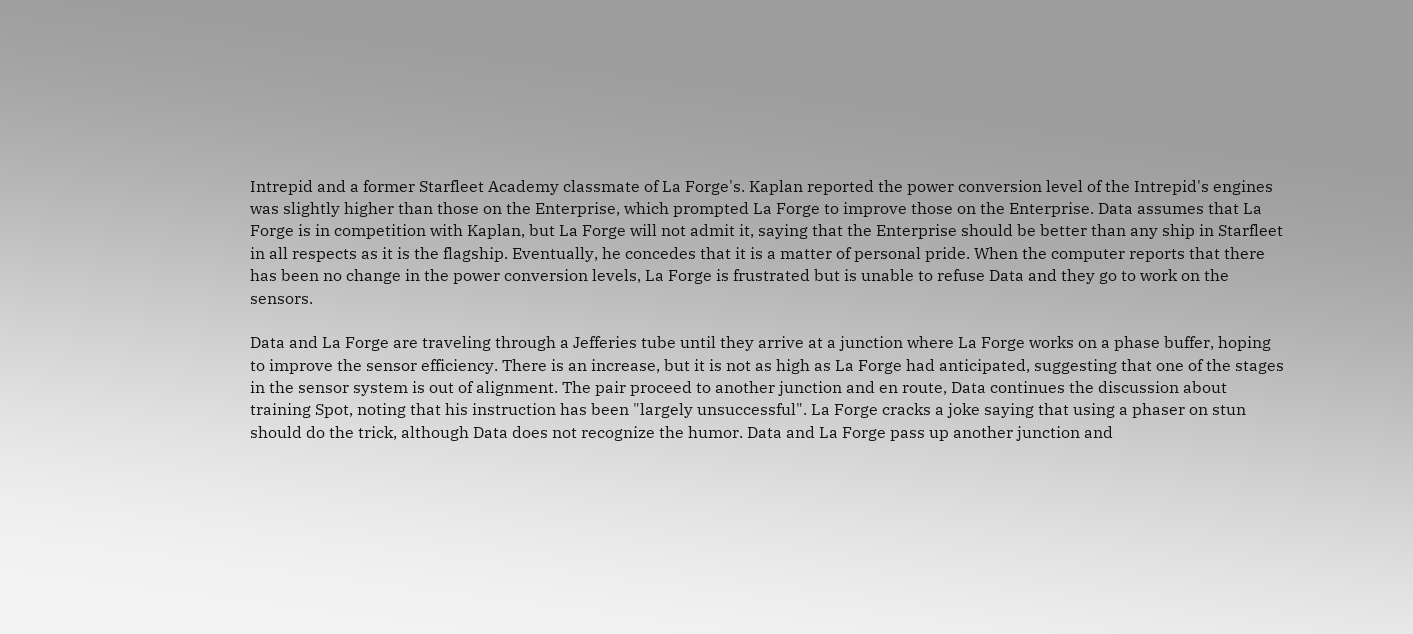Intrepid and a former Starfleet Academy classmate of La Forge's. Kaplan reported the power conversion level of the Intrepid's engines was slightly higher than those on the Enterprise, which prompted La Forge to improve those on the Enterprise. Data assumes that La Forge is in competition with Kaplan, but La Forge will not admit it, saying that the Enterprise should be better than any ship in Starfleet in all respects as it is the flagship. Eventually, he concedes that it is a matter of personal pride. When the computer reports that there has been no change in the power conversion levels, La Forge is frustrated but is unable to refuse Data and they go to work on the sensors.

Data and La Forge are traveling through a Jefferies tube until they arrive at a junction where La Forge works on a phase buffer, hoping to improve the sensor efficiency. There is an increase, but it is not as high as La Forge had anticipated, suggesting that one of the stages in the sensor system is out of alignment. The pair proceed to another junction and en route, Data continues the discussion about training Spot, noting that his instruction has been "largely unsuccessful". La Forge cracks a joke saying that using a phaser on stun should do the trick, although Data does not recognize the humor. Data and La Forge pass up another junction and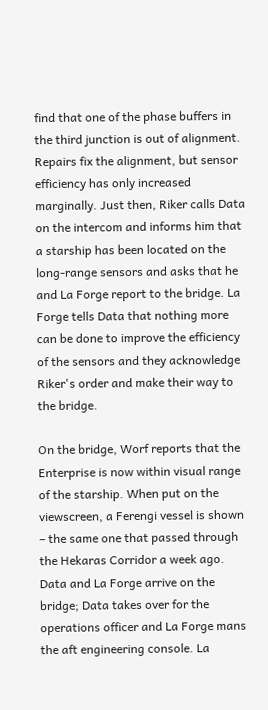find that one of the phase buffers in the third junction is out of alignment. Repairs fix the alignment, but sensor efficiency has only increased marginally. Just then, Riker calls Data on the intercom and informs him that a starship has been located on the long-range sensors and asks that he and La Forge report to the bridge. La Forge tells Data that nothing more can be done to improve the efficiency of the sensors and they acknowledge Riker's order and make their way to the bridge.

On the bridge, Worf reports that the Enterprise is now within visual range of the starship. When put on the viewscreen, a Ferengi vessel is shown – the same one that passed through the Hekaras Corridor a week ago. Data and La Forge arrive on the bridge; Data takes over for the operations officer and La Forge mans the aft engineering console. La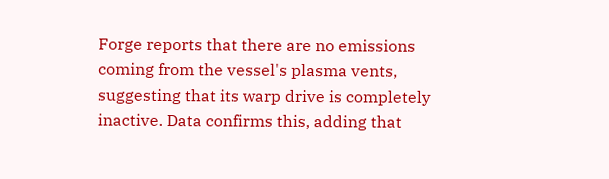Forge reports that there are no emissions coming from the vessel's plasma vents, suggesting that its warp drive is completely inactive. Data confirms this, adding that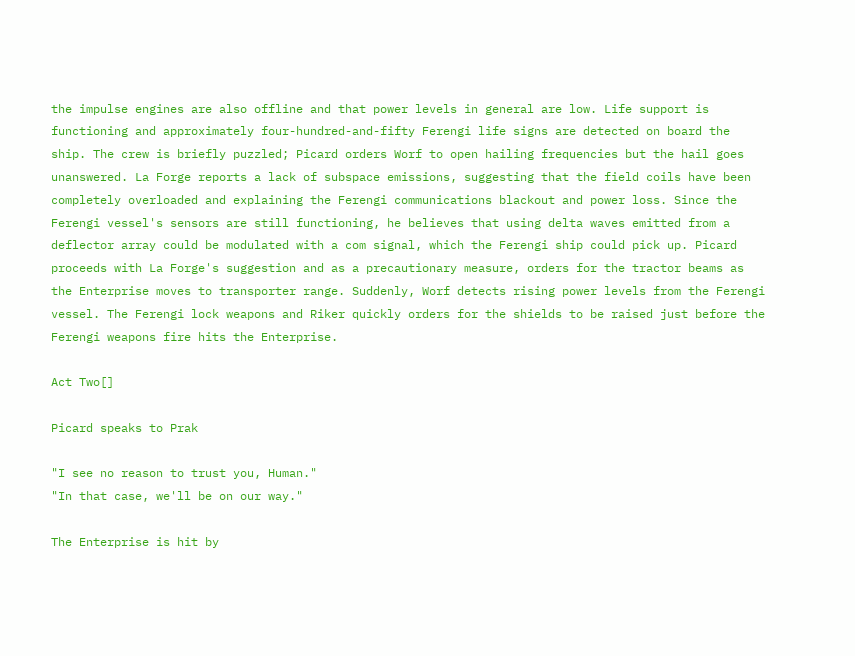the impulse engines are also offline and that power levels in general are low. Life support is functioning and approximately four-hundred-and-fifty Ferengi life signs are detected on board the ship. The crew is briefly puzzled; Picard orders Worf to open hailing frequencies but the hail goes unanswered. La Forge reports a lack of subspace emissions, suggesting that the field coils have been completely overloaded and explaining the Ferengi communications blackout and power loss. Since the Ferengi vessel's sensors are still functioning, he believes that using delta waves emitted from a deflector array could be modulated with a com signal, which the Ferengi ship could pick up. Picard proceeds with La Forge's suggestion and as a precautionary measure, orders for the tractor beams as the Enterprise moves to transporter range. Suddenly, Worf detects rising power levels from the Ferengi vessel. The Ferengi lock weapons and Riker quickly orders for the shields to be raised just before the Ferengi weapons fire hits the Enterprise.

Act Two[]

Picard speaks to Prak

"I see no reason to trust you, Human."
"In that case, we'll be on our way."

The Enterprise is hit by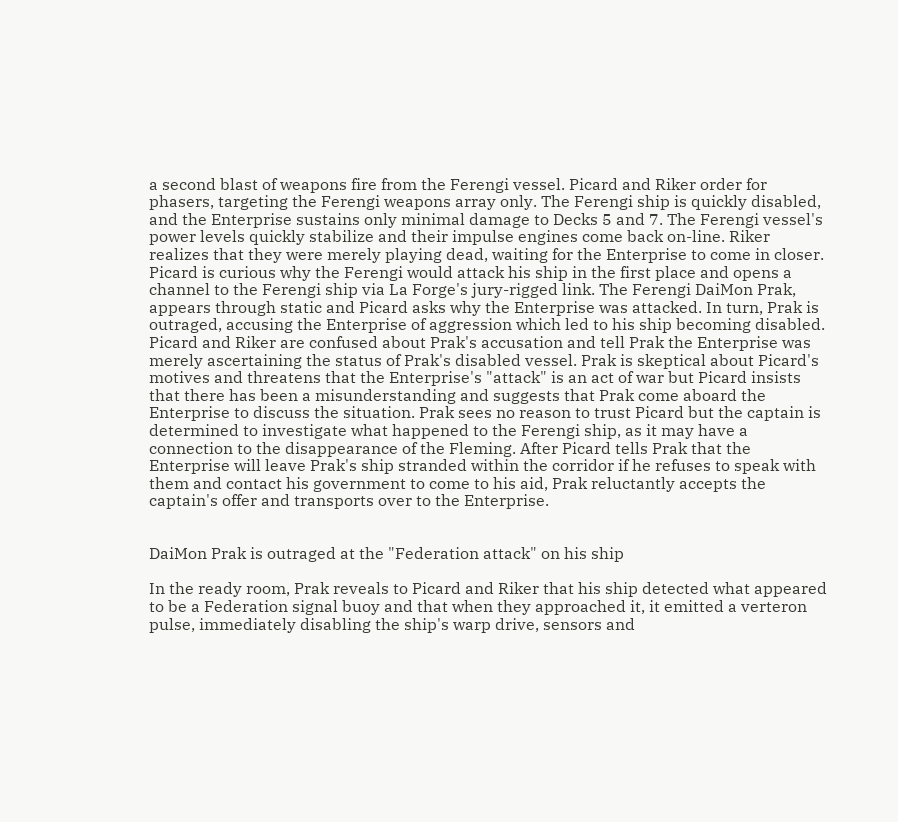a second blast of weapons fire from the Ferengi vessel. Picard and Riker order for phasers, targeting the Ferengi weapons array only. The Ferengi ship is quickly disabled, and the Enterprise sustains only minimal damage to Decks 5 and 7. The Ferengi vessel's power levels quickly stabilize and their impulse engines come back on-line. Riker realizes that they were merely playing dead, waiting for the Enterprise to come in closer. Picard is curious why the Ferengi would attack his ship in the first place and opens a channel to the Ferengi ship via La Forge's jury-rigged link. The Ferengi DaiMon Prak, appears through static and Picard asks why the Enterprise was attacked. In turn, Prak is outraged, accusing the Enterprise of aggression which led to his ship becoming disabled. Picard and Riker are confused about Prak's accusation and tell Prak the Enterprise was merely ascertaining the status of Prak's disabled vessel. Prak is skeptical about Picard's motives and threatens that the Enterprise's "attack" is an act of war but Picard insists that there has been a misunderstanding and suggests that Prak come aboard the Enterprise to discuss the situation. Prak sees no reason to trust Picard but the captain is determined to investigate what happened to the Ferengi ship, as it may have a connection to the disappearance of the Fleming. After Picard tells Prak that the Enterprise will leave Prak's ship stranded within the corridor if he refuses to speak with them and contact his government to come to his aid, Prak reluctantly accepts the captain's offer and transports over to the Enterprise.


DaiMon Prak is outraged at the "Federation attack" on his ship

In the ready room, Prak reveals to Picard and Riker that his ship detected what appeared to be a Federation signal buoy and that when they approached it, it emitted a verteron pulse, immediately disabling the ship's warp drive, sensors and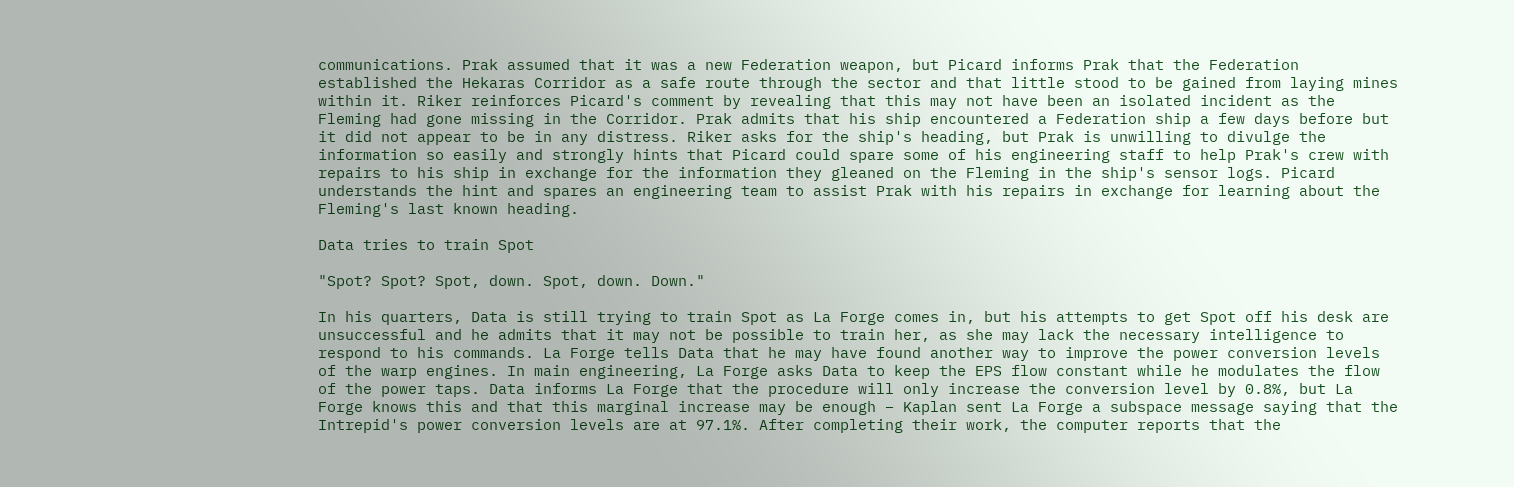communications. Prak assumed that it was a new Federation weapon, but Picard informs Prak that the Federation established the Hekaras Corridor as a safe route through the sector and that little stood to be gained from laying mines within it. Riker reinforces Picard's comment by revealing that this may not have been an isolated incident as the Fleming had gone missing in the Corridor. Prak admits that his ship encountered a Federation ship a few days before but it did not appear to be in any distress. Riker asks for the ship's heading, but Prak is unwilling to divulge the information so easily and strongly hints that Picard could spare some of his engineering staff to help Prak's crew with repairs to his ship in exchange for the information they gleaned on the Fleming in the ship's sensor logs. Picard understands the hint and spares an engineering team to assist Prak with his repairs in exchange for learning about the Fleming's last known heading.

Data tries to train Spot

"Spot? Spot? Spot, down. Spot, down. Down."

In his quarters, Data is still trying to train Spot as La Forge comes in, but his attempts to get Spot off his desk are unsuccessful and he admits that it may not be possible to train her, as she may lack the necessary intelligence to respond to his commands. La Forge tells Data that he may have found another way to improve the power conversion levels of the warp engines. In main engineering, La Forge asks Data to keep the EPS flow constant while he modulates the flow of the power taps. Data informs La Forge that the procedure will only increase the conversion level by 0.8%, but La Forge knows this and that this marginal increase may be enough – Kaplan sent La Forge a subspace message saying that the Intrepid's power conversion levels are at 97.1%. After completing their work, the computer reports that the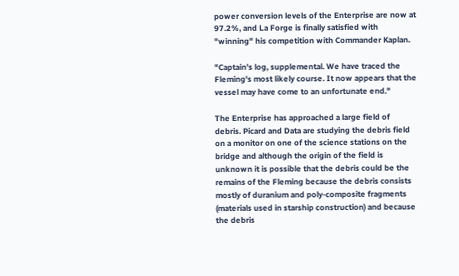power conversion levels of the Enterprise are now at 97.2%, and La Forge is finally satisfied with "winning" his competition with Commander Kaplan.

"Captain's log, supplemental. We have traced the Fleming's most likely course. It now appears that the vessel may have come to an unfortunate end."

The Enterprise has approached a large field of debris. Picard and Data are studying the debris field on a monitor on one of the science stations on the bridge and although the origin of the field is unknown it is possible that the debris could be the remains of the Fleming because the debris consists mostly of duranium and poly-composite fragments (materials used in starship construction) and because the debris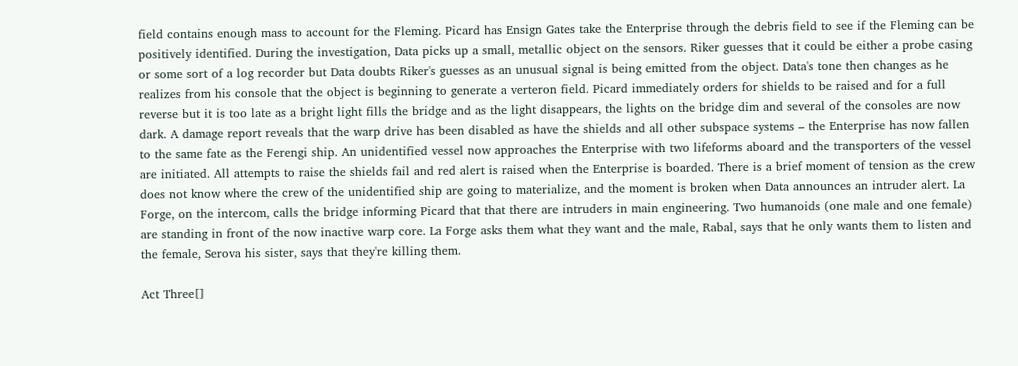field contains enough mass to account for the Fleming. Picard has Ensign Gates take the Enterprise through the debris field to see if the Fleming can be positively identified. During the investigation, Data picks up a small, metallic object on the sensors. Riker guesses that it could be either a probe casing or some sort of a log recorder but Data doubts Riker's guesses as an unusual signal is being emitted from the object. Data's tone then changes as he realizes from his console that the object is beginning to generate a verteron field. Picard immediately orders for shields to be raised and for a full reverse but it is too late as a bright light fills the bridge and as the light disappears, the lights on the bridge dim and several of the consoles are now dark. A damage report reveals that the warp drive has been disabled as have the shields and all other subspace systems – the Enterprise has now fallen to the same fate as the Ferengi ship. An unidentified vessel now approaches the Enterprise with two lifeforms aboard and the transporters of the vessel are initiated. All attempts to raise the shields fail and red alert is raised when the Enterprise is boarded. There is a brief moment of tension as the crew does not know where the crew of the unidentified ship are going to materialize, and the moment is broken when Data announces an intruder alert. La Forge, on the intercom, calls the bridge informing Picard that that there are intruders in main engineering. Two humanoids (one male and one female) are standing in front of the now inactive warp core. La Forge asks them what they want and the male, Rabal, says that he only wants them to listen and the female, Serova his sister, says that they're killing them.

Act Three[]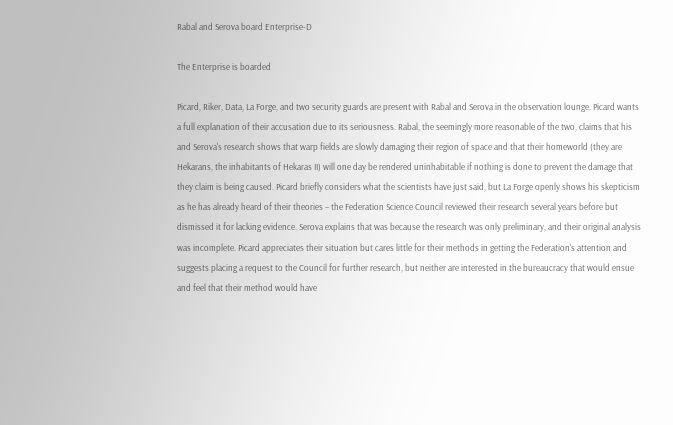Rabal and Serova board Enterprise-D

The Enterprise is boarded

Picard, Riker, Data, La Forge, and two security guards are present with Rabal and Serova in the observation lounge. Picard wants a full explanation of their accusation due to its seriousness. Rabal, the seemingly more reasonable of the two, claims that his and Serova's research shows that warp fields are slowly damaging their region of space and that their homeworld (they are Hekarans, the inhabitants of Hekaras II) will one day be rendered uninhabitable if nothing is done to prevent the damage that they claim is being caused. Picard briefly considers what the scientists have just said, but La Forge openly shows his skepticism as he has already heard of their theories – the Federation Science Council reviewed their research several years before but dismissed it for lacking evidence. Serova explains that was because the research was only preliminary, and their original analysis was incomplete. Picard appreciates their situation but cares little for their methods in getting the Federation's attention and suggests placing a request to the Council for further research, but neither are interested in the bureaucracy that would ensue and feel that their method would have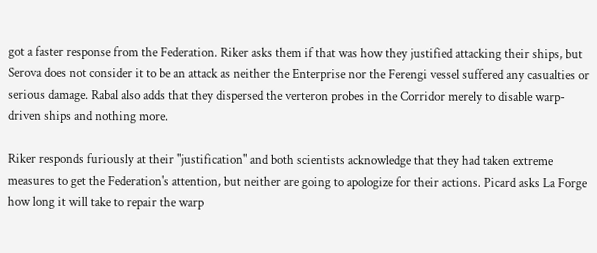got a faster response from the Federation. Riker asks them if that was how they justified attacking their ships, but Serova does not consider it to be an attack as neither the Enterprise nor the Ferengi vessel suffered any casualties or serious damage. Rabal also adds that they dispersed the verteron probes in the Corridor merely to disable warp-driven ships and nothing more.

Riker responds furiously at their "justification" and both scientists acknowledge that they had taken extreme measures to get the Federation's attention, but neither are going to apologize for their actions. Picard asks La Forge how long it will take to repair the warp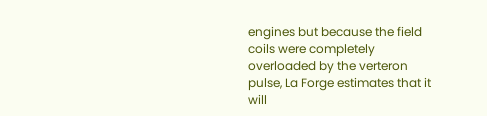engines but because the field coils were completely overloaded by the verteron pulse, La Forge estimates that it will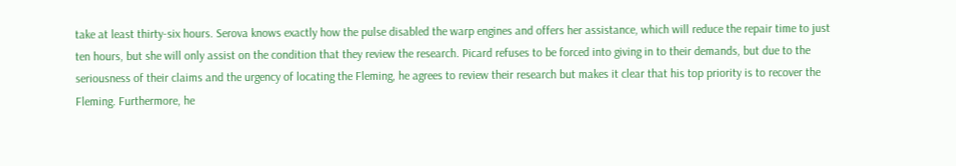take at least thirty-six hours. Serova knows exactly how the pulse disabled the warp engines and offers her assistance, which will reduce the repair time to just ten hours, but she will only assist on the condition that they review the research. Picard refuses to be forced into giving in to their demands, but due to the seriousness of their claims and the urgency of locating the Fleming, he agrees to review their research but makes it clear that his top priority is to recover the Fleming. Furthermore, he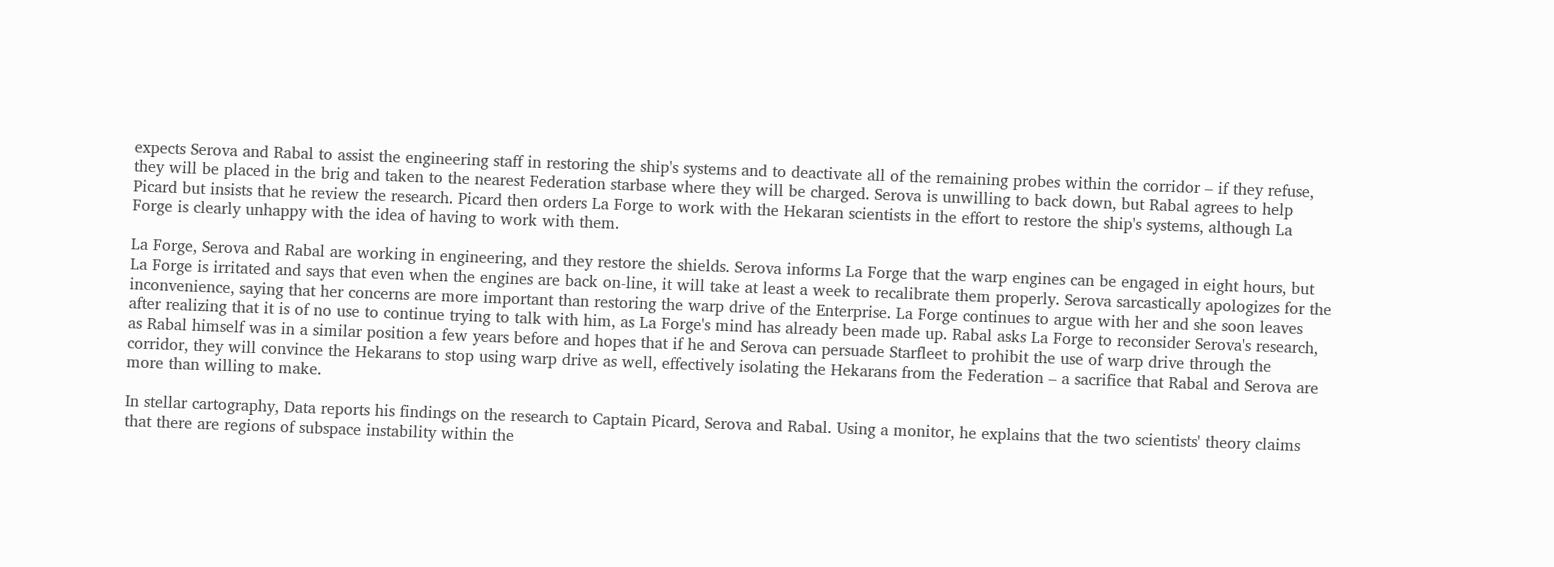expects Serova and Rabal to assist the engineering staff in restoring the ship's systems and to deactivate all of the remaining probes within the corridor – if they refuse, they will be placed in the brig and taken to the nearest Federation starbase where they will be charged. Serova is unwilling to back down, but Rabal agrees to help Picard but insists that he review the research. Picard then orders La Forge to work with the Hekaran scientists in the effort to restore the ship's systems, although La Forge is clearly unhappy with the idea of having to work with them.

La Forge, Serova and Rabal are working in engineering, and they restore the shields. Serova informs La Forge that the warp engines can be engaged in eight hours, but La Forge is irritated and says that even when the engines are back on-line, it will take at least a week to recalibrate them properly. Serova sarcastically apologizes for the inconvenience, saying that her concerns are more important than restoring the warp drive of the Enterprise. La Forge continues to argue with her and she soon leaves after realizing that it is of no use to continue trying to talk with him, as La Forge's mind has already been made up. Rabal asks La Forge to reconsider Serova's research, as Rabal himself was in a similar position a few years before and hopes that if he and Serova can persuade Starfleet to prohibit the use of warp drive through the corridor, they will convince the Hekarans to stop using warp drive as well, effectively isolating the Hekarans from the Federation – a sacrifice that Rabal and Serova are more than willing to make.

In stellar cartography, Data reports his findings on the research to Captain Picard, Serova and Rabal. Using a monitor, he explains that the two scientists' theory claims that there are regions of subspace instability within the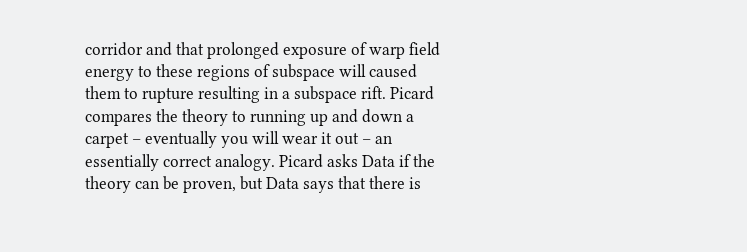corridor and that prolonged exposure of warp field energy to these regions of subspace will caused them to rupture resulting in a subspace rift. Picard compares the theory to running up and down a carpet – eventually you will wear it out – an essentially correct analogy. Picard asks Data if the theory can be proven, but Data says that there is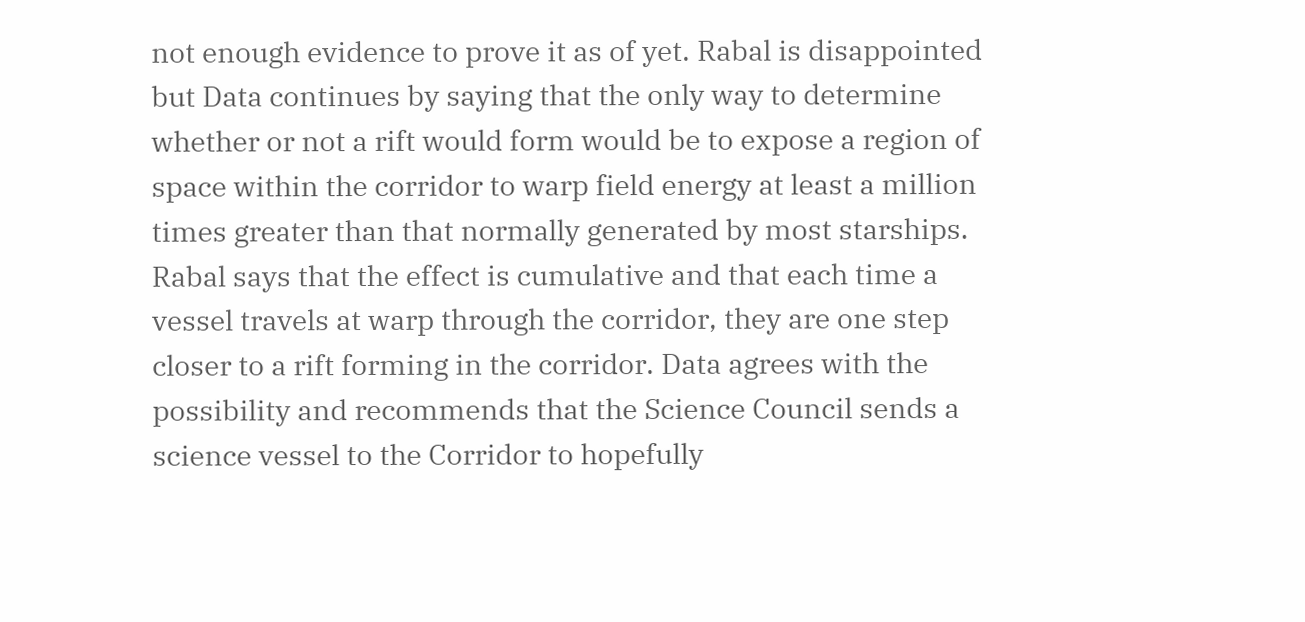not enough evidence to prove it as of yet. Rabal is disappointed but Data continues by saying that the only way to determine whether or not a rift would form would be to expose a region of space within the corridor to warp field energy at least a million times greater than that normally generated by most starships. Rabal says that the effect is cumulative and that each time a vessel travels at warp through the corridor, they are one step closer to a rift forming in the corridor. Data agrees with the possibility and recommends that the Science Council sends a science vessel to the Corridor to hopefully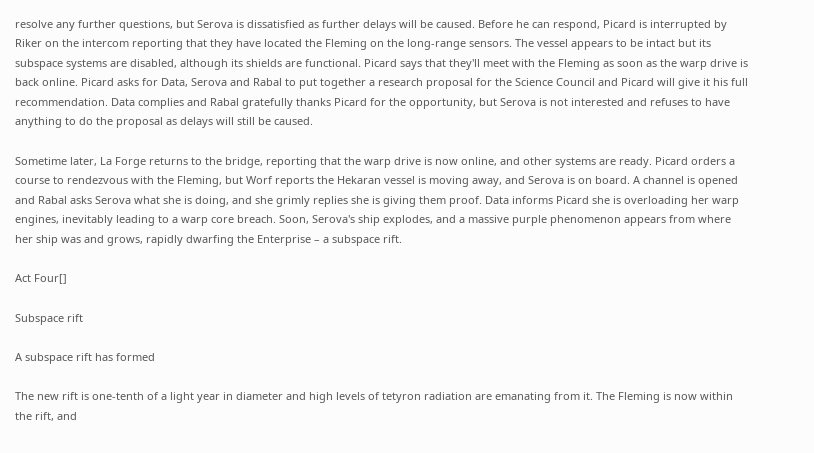resolve any further questions, but Serova is dissatisfied as further delays will be caused. Before he can respond, Picard is interrupted by Riker on the intercom reporting that they have located the Fleming on the long-range sensors. The vessel appears to be intact but its subspace systems are disabled, although its shields are functional. Picard says that they'll meet with the Fleming as soon as the warp drive is back online. Picard asks for Data, Serova and Rabal to put together a research proposal for the Science Council and Picard will give it his full recommendation. Data complies and Rabal gratefully thanks Picard for the opportunity, but Serova is not interested and refuses to have anything to do the proposal as delays will still be caused.

Sometime later, La Forge returns to the bridge, reporting that the warp drive is now online, and other systems are ready. Picard orders a course to rendezvous with the Fleming, but Worf reports the Hekaran vessel is moving away, and Serova is on board. A channel is opened and Rabal asks Serova what she is doing, and she grimly replies she is giving them proof. Data informs Picard she is overloading her warp engines, inevitably leading to a warp core breach. Soon, Serova's ship explodes, and a massive purple phenomenon appears from where her ship was and grows, rapidly dwarfing the Enterprise – a subspace rift.

Act Four[]

Subspace rift

A subspace rift has formed

The new rift is one-tenth of a light year in diameter and high levels of tetyron radiation are emanating from it. The Fleming is now within the rift, and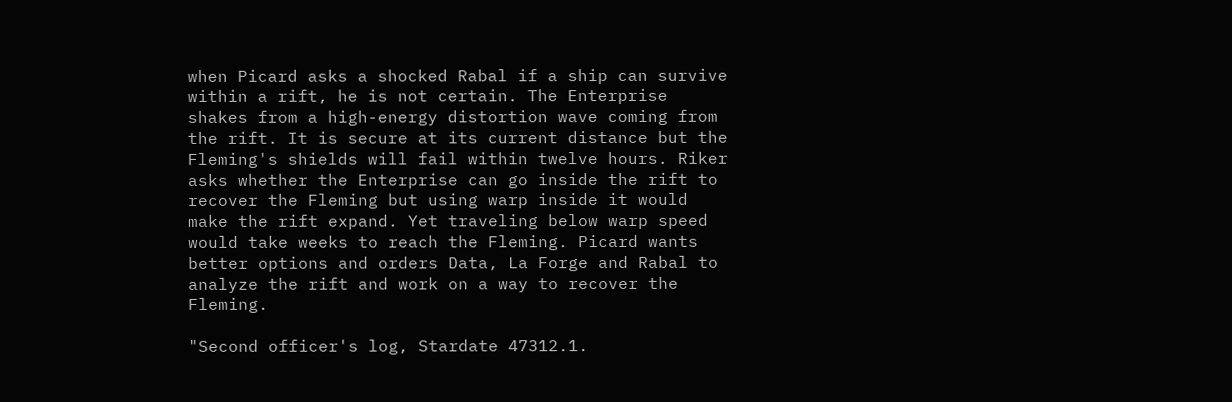when Picard asks a shocked Rabal if a ship can survive within a rift, he is not certain. The Enterprise shakes from a high-energy distortion wave coming from the rift. It is secure at its current distance but the Fleming's shields will fail within twelve hours. Riker asks whether the Enterprise can go inside the rift to recover the Fleming but using warp inside it would make the rift expand. Yet traveling below warp speed would take weeks to reach the Fleming. Picard wants better options and orders Data, La Forge and Rabal to analyze the rift and work on a way to recover the Fleming.

"Second officer's log, Stardate 47312.1.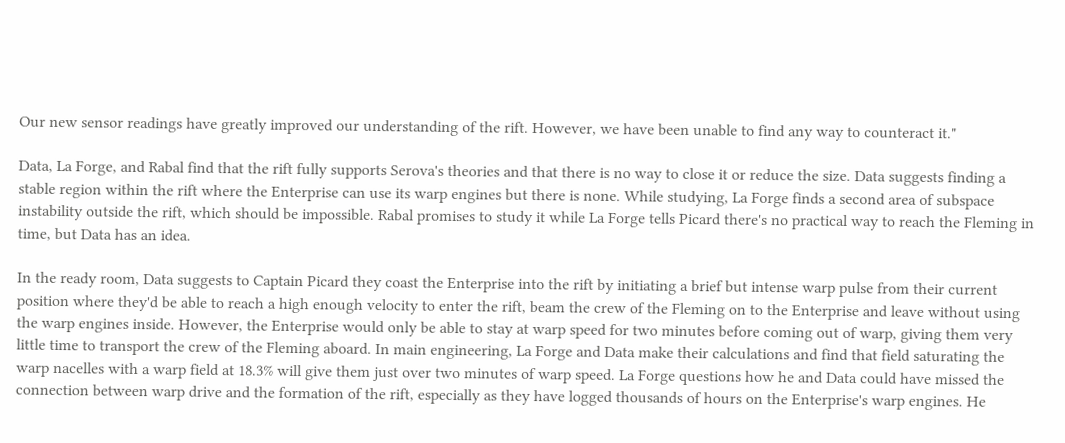Our new sensor readings have greatly improved our understanding of the rift. However, we have been unable to find any way to counteract it."

Data, La Forge, and Rabal find that the rift fully supports Serova's theories and that there is no way to close it or reduce the size. Data suggests finding a stable region within the rift where the Enterprise can use its warp engines but there is none. While studying, La Forge finds a second area of subspace instability outside the rift, which should be impossible. Rabal promises to study it while La Forge tells Picard there's no practical way to reach the Fleming in time, but Data has an idea.

In the ready room, Data suggests to Captain Picard they coast the Enterprise into the rift by initiating a brief but intense warp pulse from their current position where they'd be able to reach a high enough velocity to enter the rift, beam the crew of the Fleming on to the Enterprise and leave without using the warp engines inside. However, the Enterprise would only be able to stay at warp speed for two minutes before coming out of warp, giving them very little time to transport the crew of the Fleming aboard. In main engineering, La Forge and Data make their calculations and find that field saturating the warp nacelles with a warp field at 18.3% will give them just over two minutes of warp speed. La Forge questions how he and Data could have missed the connection between warp drive and the formation of the rift, especially as they have logged thousands of hours on the Enterprise's warp engines. He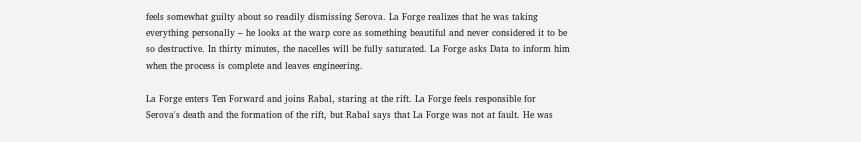feels somewhat guilty about so readily dismissing Serova. La Forge realizes that he was taking everything personally – he looks at the warp core as something beautiful and never considered it to be so destructive. In thirty minutes, the nacelles will be fully saturated. La Forge asks Data to inform him when the process is complete and leaves engineering.

La Forge enters Ten Forward and joins Rabal, staring at the rift. La Forge feels responsible for Serova's death and the formation of the rift, but Rabal says that La Forge was not at fault. He was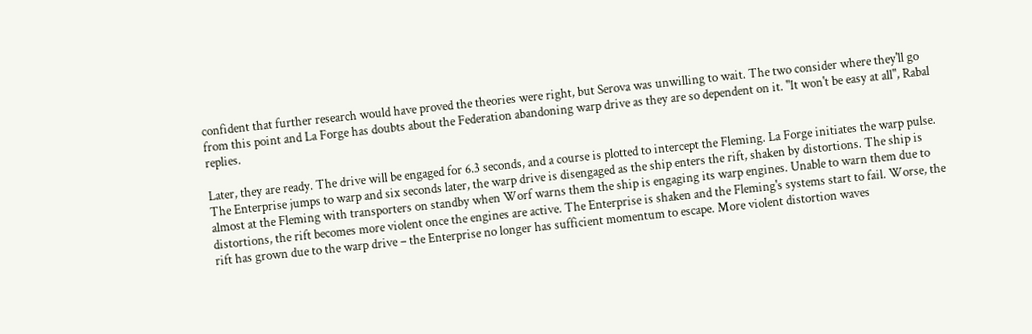confident that further research would have proved the theories were right, but Serova was unwilling to wait. The two consider where they'll go from this point and La Forge has doubts about the Federation abandoning warp drive as they are so dependent on it. "It won't be easy at all", Rabal replies.

Later, they are ready. The drive will be engaged for 6.3 seconds, and a course is plotted to intercept the Fleming. La Forge initiates the warp pulse. The Enterprise jumps to warp and six seconds later, the warp drive is disengaged as the ship enters the rift, shaken by distortions. The ship is almost at the Fleming with transporters on standby when Worf warns them the ship is engaging its warp engines. Unable to warn them due to distortions, the rift becomes more violent once the engines are active. The Enterprise is shaken and the Fleming's systems start to fail. Worse, the rift has grown due to the warp drive – the Enterprise no longer has sufficient momentum to escape. More violent distortion waves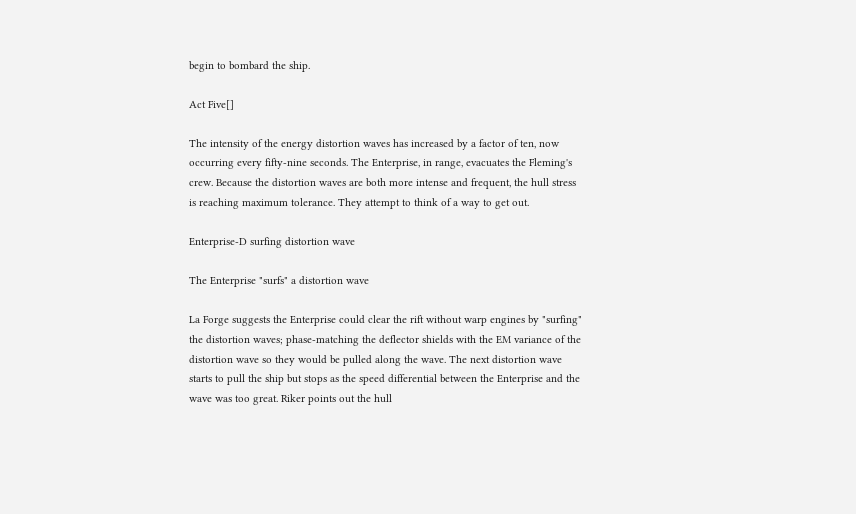begin to bombard the ship.

Act Five[]

The intensity of the energy distortion waves has increased by a factor of ten, now occurring every fifty-nine seconds. The Enterprise, in range, evacuates the Fleming's crew. Because the distortion waves are both more intense and frequent, the hull stress is reaching maximum tolerance. They attempt to think of a way to get out.

Enterprise-D surfing distortion wave

The Enterprise "surfs" a distortion wave

La Forge suggests the Enterprise could clear the rift without warp engines by "surfing" the distortion waves; phase-matching the deflector shields with the EM variance of the distortion wave so they would be pulled along the wave. The next distortion wave starts to pull the ship but stops as the speed differential between the Enterprise and the wave was too great. Riker points out the hull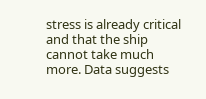stress is already critical and that the ship cannot take much more. Data suggests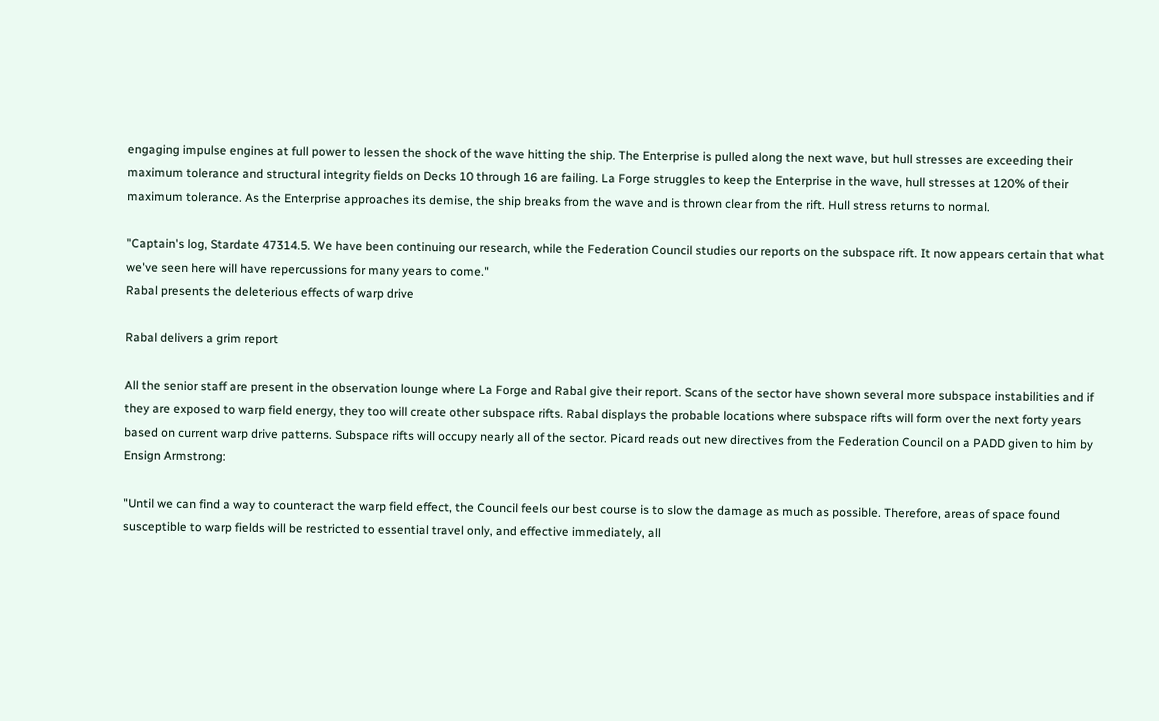engaging impulse engines at full power to lessen the shock of the wave hitting the ship. The Enterprise is pulled along the next wave, but hull stresses are exceeding their maximum tolerance and structural integrity fields on Decks 10 through 16 are failing. La Forge struggles to keep the Enterprise in the wave, hull stresses at 120% of their maximum tolerance. As the Enterprise approaches its demise, the ship breaks from the wave and is thrown clear from the rift. Hull stress returns to normal.

"Captain's log, Stardate 47314.5. We have been continuing our research, while the Federation Council studies our reports on the subspace rift. It now appears certain that what we've seen here will have repercussions for many years to come."
Rabal presents the deleterious effects of warp drive

Rabal delivers a grim report

All the senior staff are present in the observation lounge where La Forge and Rabal give their report. Scans of the sector have shown several more subspace instabilities and if they are exposed to warp field energy, they too will create other subspace rifts. Rabal displays the probable locations where subspace rifts will form over the next forty years based on current warp drive patterns. Subspace rifts will occupy nearly all of the sector. Picard reads out new directives from the Federation Council on a PADD given to him by Ensign Armstrong:

"Until we can find a way to counteract the warp field effect, the Council feels our best course is to slow the damage as much as possible. Therefore, areas of space found susceptible to warp fields will be restricted to essential travel only, and effective immediately, all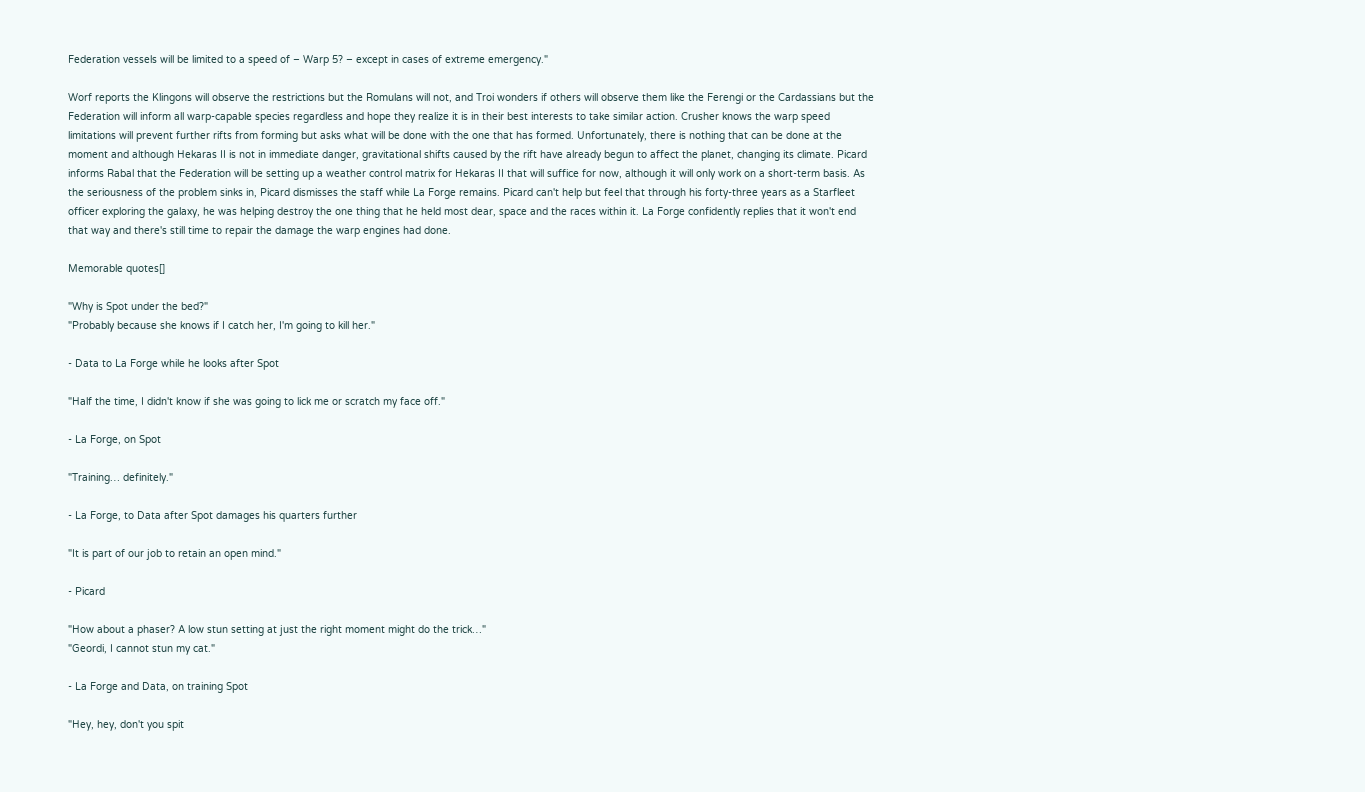Federation vessels will be limited to a speed of – Warp 5? – except in cases of extreme emergency."

Worf reports the Klingons will observe the restrictions but the Romulans will not, and Troi wonders if others will observe them like the Ferengi or the Cardassians but the Federation will inform all warp-capable species regardless and hope they realize it is in their best interests to take similar action. Crusher knows the warp speed limitations will prevent further rifts from forming but asks what will be done with the one that has formed. Unfortunately, there is nothing that can be done at the moment and although Hekaras II is not in immediate danger, gravitational shifts caused by the rift have already begun to affect the planet, changing its climate. Picard informs Rabal that the Federation will be setting up a weather control matrix for Hekaras II that will suffice for now, although it will only work on a short-term basis. As the seriousness of the problem sinks in, Picard dismisses the staff while La Forge remains. Picard can't help but feel that through his forty-three years as a Starfleet officer exploring the galaxy, he was helping destroy the one thing that he held most dear, space and the races within it. La Forge confidently replies that it won't end that way and there's still time to repair the damage the warp engines had done.

Memorable quotes[]

"Why is Spot under the bed?"
"Probably because she knows if I catch her, I'm going to kill her."

- Data to La Forge while he looks after Spot

"Half the time, I didn't know if she was going to lick me or scratch my face off."

- La Forge, on Spot

"Training… definitely."

- La Forge, to Data after Spot damages his quarters further

"It is part of our job to retain an open mind."

- Picard

"How about a phaser? A low stun setting at just the right moment might do the trick…"
"Geordi, I cannot stun my cat."

- La Forge and Data, on training Spot

"Hey, hey, don't you spit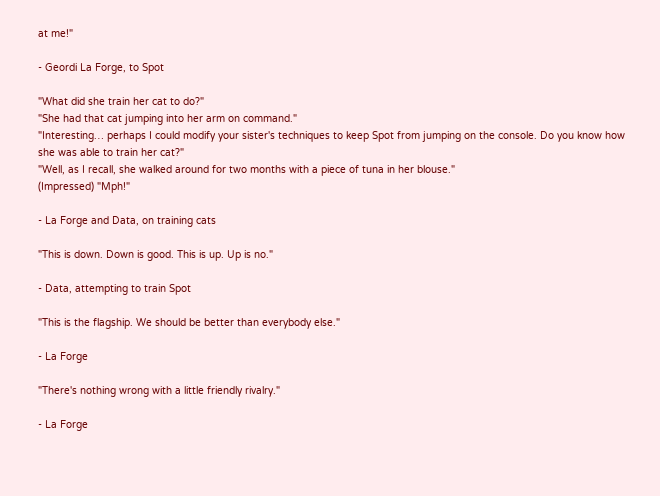at me!"

- Geordi La Forge, to Spot

"What did she train her cat to do?"
"She had that cat jumping into her arm on command."
"Interesting… perhaps I could modify your sister's techniques to keep Spot from jumping on the console. Do you know how she was able to train her cat?"
"Well, as I recall, she walked around for two months with a piece of tuna in her blouse."
(Impressed) "Mph!"

- La Forge and Data, on training cats

"This is down. Down is good. This is up. Up is no."

- Data, attempting to train Spot

"This is the flagship. We should be better than everybody else."

- La Forge

"There's nothing wrong with a little friendly rivalry."

- La Forge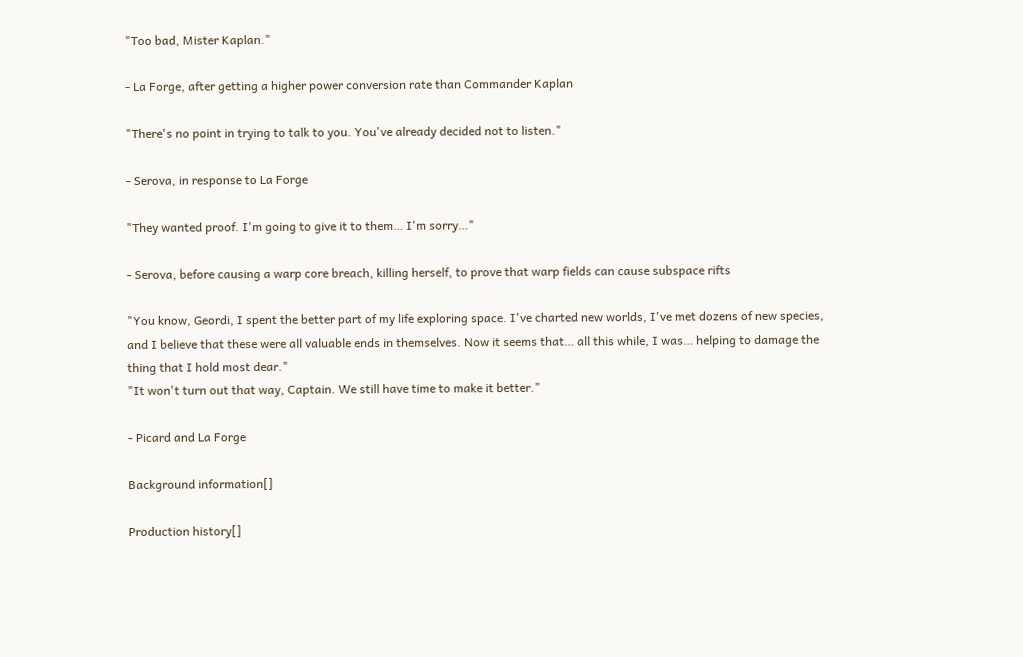"Too bad, Mister Kaplan."

- La Forge, after getting a higher power conversion rate than Commander Kaplan

"There's no point in trying to talk to you. You've already decided not to listen."

- Serova, in response to La Forge

"They wanted proof. I'm going to give it to them… I'm sorry…"

- Serova, before causing a warp core breach, killing herself, to prove that warp fields can cause subspace rifts

"You know, Geordi, I spent the better part of my life exploring space. I've charted new worlds, I've met dozens of new species, and I believe that these were all valuable ends in themselves. Now it seems that… all this while, I was… helping to damage the thing that I hold most dear."
"It won't turn out that way, Captain. We still have time to make it better."

- Picard and La Forge

Background information[]

Production history[]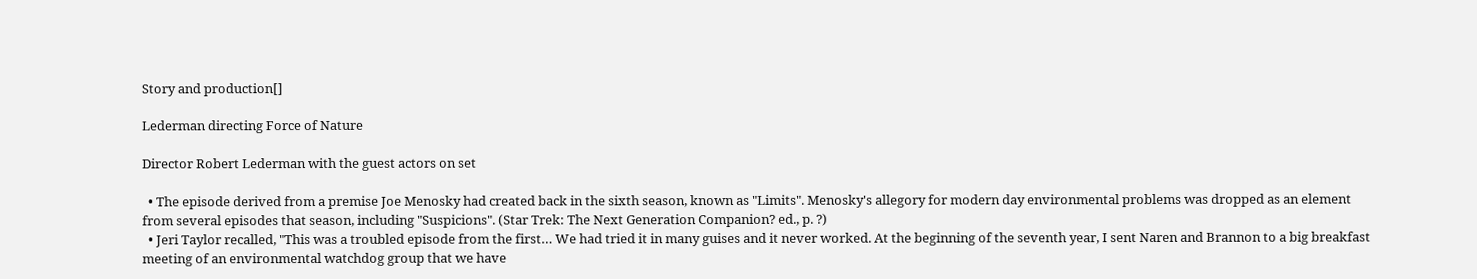Story and production[]

Lederman directing Force of Nature

Director Robert Lederman with the guest actors on set

  • The episode derived from a premise Joe Menosky had created back in the sixth season, known as "Limits". Menosky's allegory for modern day environmental problems was dropped as an element from several episodes that season, including "Suspicions". (Star Trek: The Next Generation Companion? ed., p. ?)
  • Jeri Taylor recalled, "This was a troubled episode from the first… We had tried it in many guises and it never worked. At the beginning of the seventh year, I sent Naren and Brannon to a big breakfast meeting of an environmental watchdog group that we have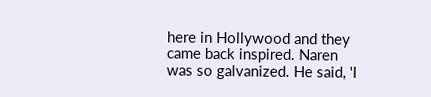here in Hollywood and they came back inspired. Naren was so galvanized. He said, 'I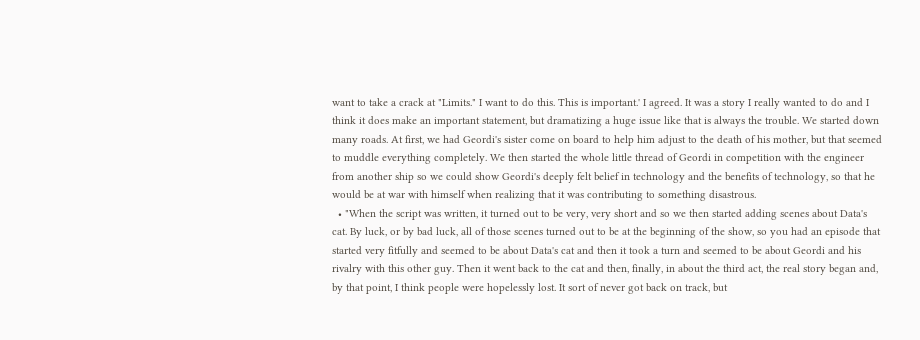want to take a crack at "Limits." I want to do this. This is important.' I agreed. It was a story I really wanted to do and I think it does make an important statement, but dramatizing a huge issue like that is always the trouble. We started down many roads. At first, we had Geordi's sister come on board to help him adjust to the death of his mother, but that seemed to muddle everything completely. We then started the whole little thread of Geordi in competition with the engineer from another ship so we could show Geordi's deeply felt belief in technology and the benefits of technology, so that he would be at war with himself when realizing that it was contributing to something disastrous.
  • "When the script was written, it turned out to be very, very short and so we then started adding scenes about Data's cat. By luck, or by bad luck, all of those scenes turned out to be at the beginning of the show, so you had an episode that started very fitfully and seemed to be about Data's cat and then it took a turn and seemed to be about Geordi and his rivalry with this other guy. Then it went back to the cat and then, finally, in about the third act, the real story began and, by that point, I think people were hopelessly lost. It sort of never got back on track, but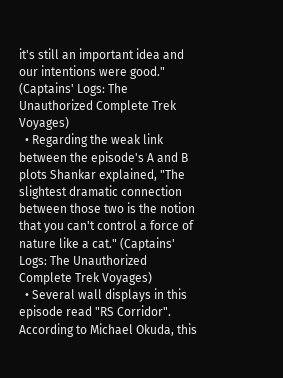it's still an important idea and our intentions were good." (Captains' Logs: The Unauthorized Complete Trek Voyages)
  • Regarding the weak link between the episode's A and B plots Shankar explained, "The slightest dramatic connection between those two is the notion that you can't control a force of nature like a cat." (Captains' Logs: The Unauthorized Complete Trek Voyages)
  • Several wall displays in this episode read "RS Corridor". According to Michael Okuda, this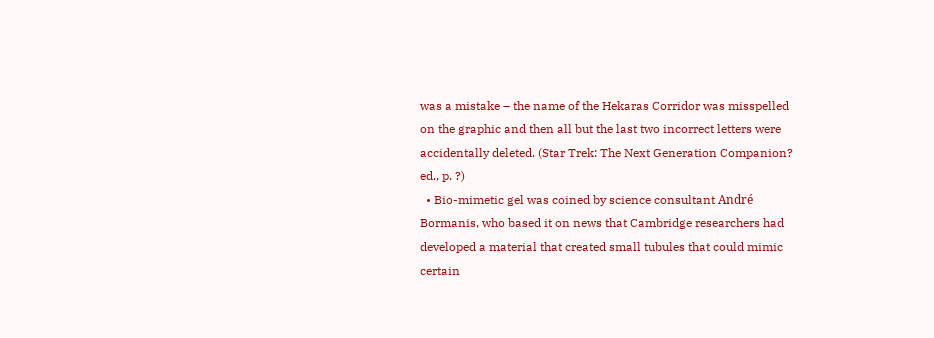was a mistake – the name of the Hekaras Corridor was misspelled on the graphic and then all but the last two incorrect letters were accidentally deleted. (Star Trek: The Next Generation Companion? ed., p. ?)
  • Bio-mimetic gel was coined by science consultant André Bormanis, who based it on news that Cambridge researchers had developed a material that created small tubules that could mimic certain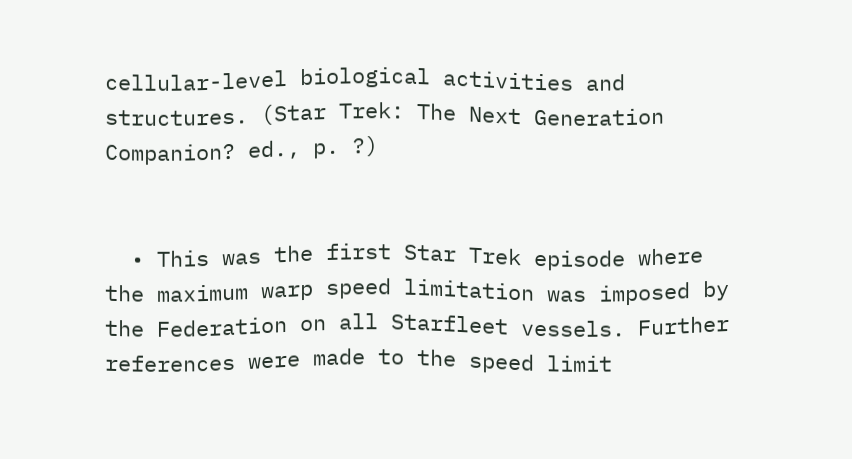cellular-level biological activities and structures. (Star Trek: The Next Generation Companion? ed., p. ?)


  • This was the first Star Trek episode where the maximum warp speed limitation was imposed by the Federation on all Starfleet vessels. Further references were made to the speed limit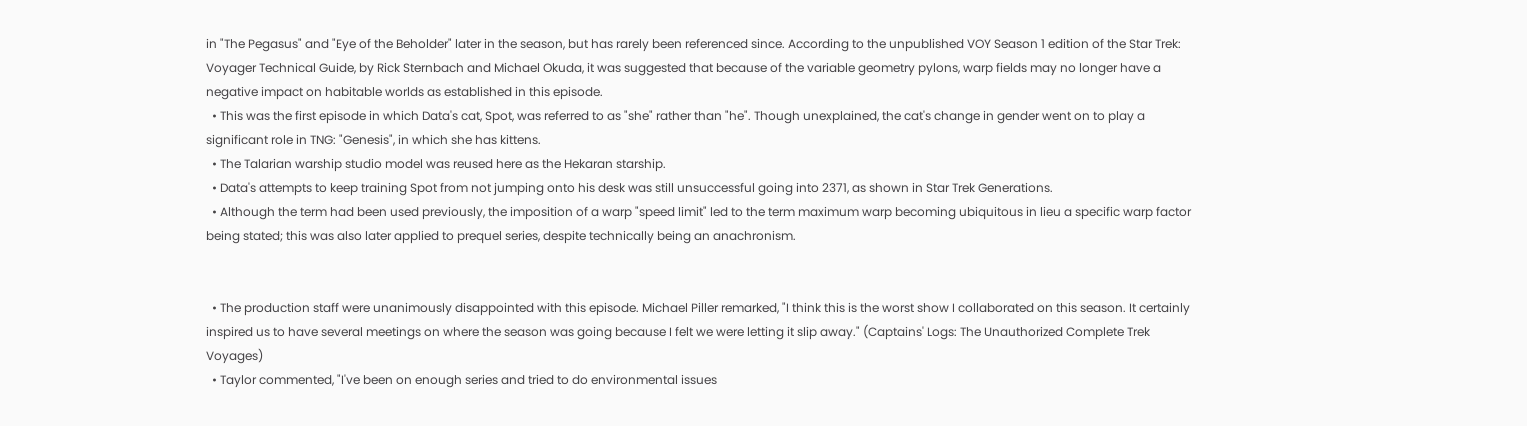in "The Pegasus" and "Eye of the Beholder" later in the season, but has rarely been referenced since. According to the unpublished VOY Season 1 edition of the Star Trek: Voyager Technical Guide, by Rick Sternbach and Michael Okuda, it was suggested that because of the variable geometry pylons, warp fields may no longer have a negative impact on habitable worlds as established in this episode.
  • This was the first episode in which Data's cat, Spot, was referred to as "she" rather than "he". Though unexplained, the cat's change in gender went on to play a significant role in TNG: "Genesis", in which she has kittens.
  • The Talarian warship studio model was reused here as the Hekaran starship.
  • Data's attempts to keep training Spot from not jumping onto his desk was still unsuccessful going into 2371, as shown in Star Trek Generations.
  • Although the term had been used previously, the imposition of a warp "speed limit" led to the term maximum warp becoming ubiquitous in lieu a specific warp factor being stated; this was also later applied to prequel series, despite technically being an anachronism.


  • The production staff were unanimously disappointed with this episode. Michael Piller remarked, "I think this is the worst show I collaborated on this season. It certainly inspired us to have several meetings on where the season was going because I felt we were letting it slip away." (Captains' Logs: The Unauthorized Complete Trek Voyages)
  • Taylor commented, "I've been on enough series and tried to do environmental issues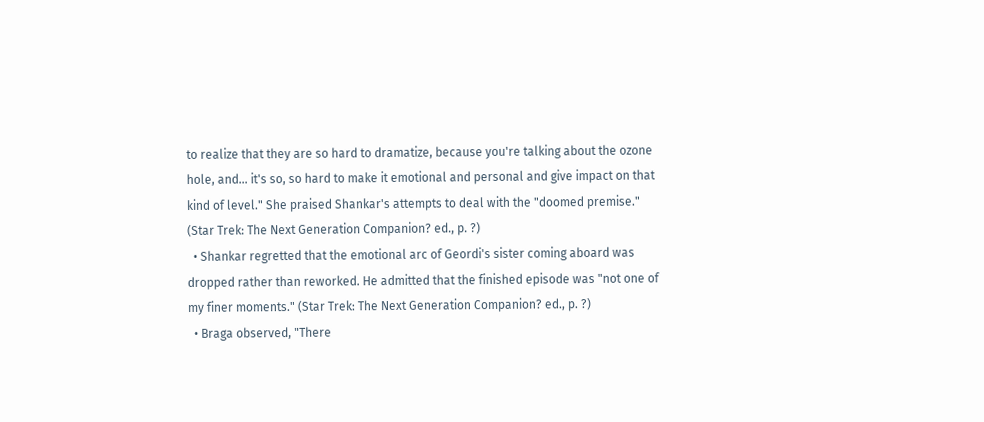to realize that they are so hard to dramatize, because you're talking about the ozone hole, and… it's so, so hard to make it emotional and personal and give impact on that kind of level." She praised Shankar's attempts to deal with the "doomed premise." (Star Trek: The Next Generation Companion? ed., p. ?)
  • Shankar regretted that the emotional arc of Geordi's sister coming aboard was dropped rather than reworked. He admitted that the finished episode was "not one of my finer moments." (Star Trek: The Next Generation Companion? ed., p. ?)
  • Braga observed, "There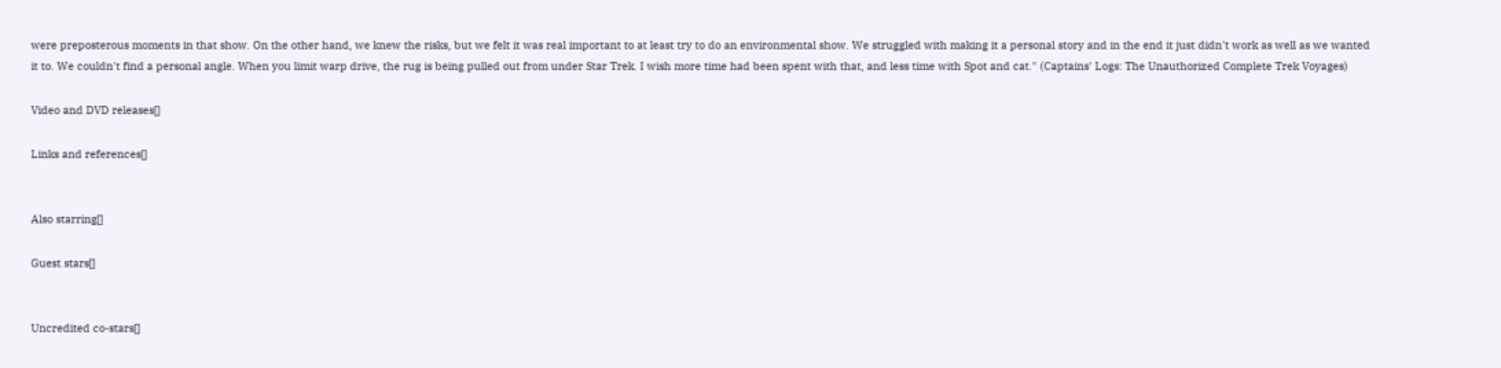were preposterous moments in that show. On the other hand, we knew the risks, but we felt it was real important to at least try to do an environmental show. We struggled with making it a personal story and in the end it just didn't work as well as we wanted it to. We couldn't find a personal angle. When you limit warp drive, the rug is being pulled out from under Star Trek. I wish more time had been spent with that, and less time with Spot and cat." (Captains' Logs: The Unauthorized Complete Trek Voyages)

Video and DVD releases[]

Links and references[]


Also starring[]

Guest stars[]


Uncredited co-stars[]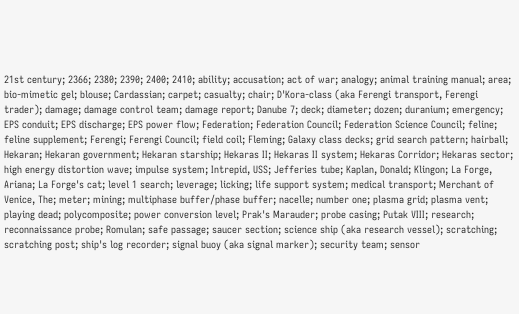21st century; 2366; 2380; 2390; 2400; 2410; ability; accusation; act of war; analogy; animal training manual; area; bio-mimetic gel; blouse; Cardassian; carpet; casualty; chair; D'Kora-class (aka Ferengi transport, Ferengi trader); damage; damage control team; damage report; Danube 7; deck; diameter; dozen; duranium; emergency; EPS conduit; EPS discharge; EPS power flow; Federation; Federation Council; Federation Science Council; feline; feline supplement; Ferengi; Ferengi Council; field coil; Fleming; Galaxy class decks; grid search pattern; hairball; Hekaran; Hekaran government; Hekaran starship; Hekaras II; Hekaras II system; Hekaras Corridor; Hekaras sector; high energy distortion wave; impulse system; Intrepid, USS; Jefferies tube; Kaplan, Donald; Klingon; La Forge, Ariana; La Forge's cat; level 1 search; leverage; licking; life support system; medical transport; Merchant of Venice, The; meter; mining; multiphase buffer/phase buffer; nacelle; number one; plasma grid; plasma vent; playing dead; polycomposite; power conversion level; Prak's Marauder; probe casing; Putak VIII; research; reconnaissance probe; Romulan; safe passage; saucer section; science ship (aka research vessel); scratching; scratching post; ship's log recorder; signal buoy (aka signal marker); security team; sensor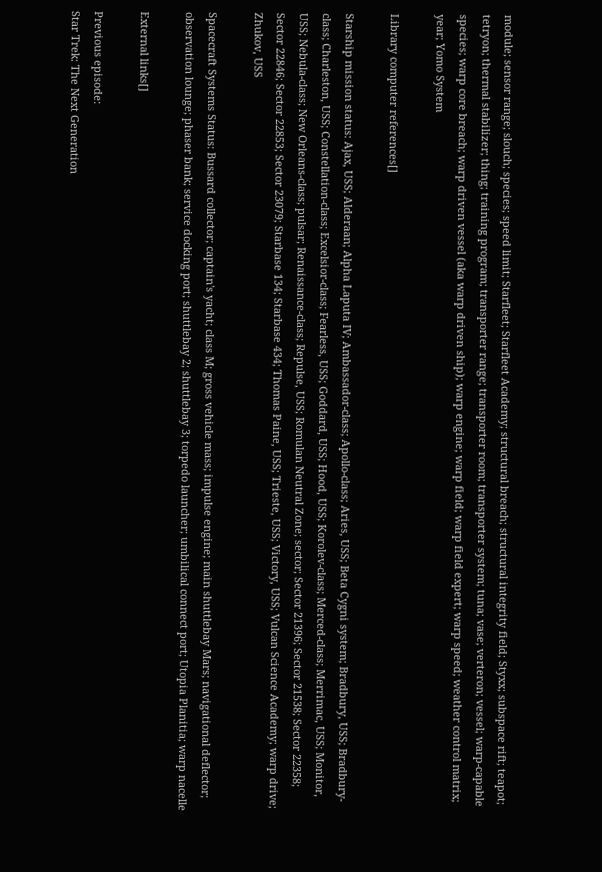module; sensor range; slouch; species; speed limit; Starfleet; Starfleet Academy; structural breach; structural integrity field; Styxx; subspace rift; teapot; tetryon; thermal stabilizer; thing; training program; transporter range; transporter room; transporter system; tuna; vase; verteron; vessel; warp-capable species; warp core breach; warp driven vessel (aka warp driven ship); warp engine; warp field; warp field expert; warp speed; weather control matrix; year; Yomo System

Library computer references[]

Starship mission status: Ajax, USS; Alderaan; Alpha Laputa IV; Ambassador-class; Apollo-class; Aries, USS; Beta Cygni system; Bradbury, USS; Bradbury-class; Charleston, USS; Constellation-class; Excelsior-class; Fearless, USS; Goddard, USS; Hood, USS; Korolev-class; Merced-class; Merrimac, USS; Monitor, USS; Nebula-class; New Orleans-class; pulsar; Renaissance-class; Repulse, USS; Romulan Neutral Zone; sector; Sector 21396; Sector 21538; Sector 22358; Sector 22846; Sector 22853; Sector 23079; Starbase 134; Starbase 434; Thomas Paine, USS; Trieste, USS; Victory, USS; Vulcan Science Academy; warp drive; Zhukov, USS

Spacecraft Systems Status: Bussard collector; captain's yacht; class M; gross vehicle mass; impulse engine; main shuttlebay Mars; navigational deflector; observation lounge; phaser bank; service docking port; shuttlebay 2; shuttlebay 3; torpedo launcher; umbilical connect port; Utopia Planitia; warp nacelle

External links[]

Previous episode:
Star Trek: The Next Generation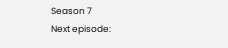Season 7
Next episode: